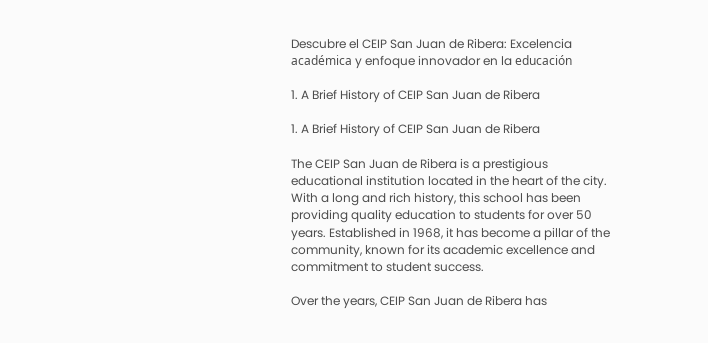Descubre el CEIP San Juan de Ribera: Excelencia académica y enfoque innovador en la educación

1. A Brief History of CEIP San Juan de Ribera

1. A Brief History of CEIP San Juan de Ribera

The CEIP San Juan de Ribera is a prestigious educational institution located in the heart of the city. With a long and rich history, this school has been providing quality education to students for over 50 years. Established in 1968, it has become a pillar of the community, known for its academic excellence and commitment to student success.

Over the years, CEIP San Juan de Ribera has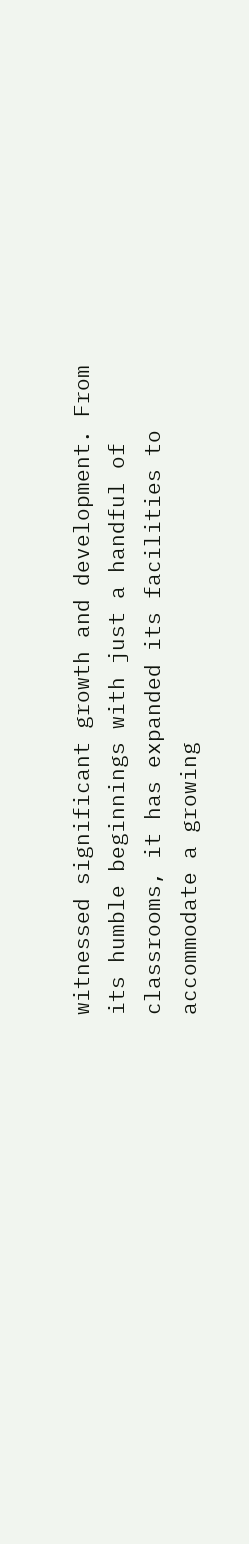witnessed significant growth and development. From its humble beginnings with just a handful of classrooms, it has expanded its facilities to accommodate a growing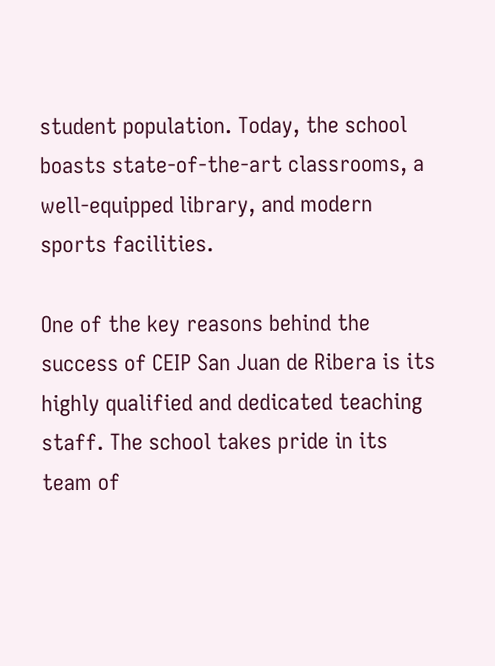student population. Today, the school boasts state-of-the-art classrooms, a well-equipped library, and modern sports facilities.

One of the key reasons behind the success of CEIP San Juan de Ribera is its highly qualified and dedicated teaching staff. The school takes pride in its team of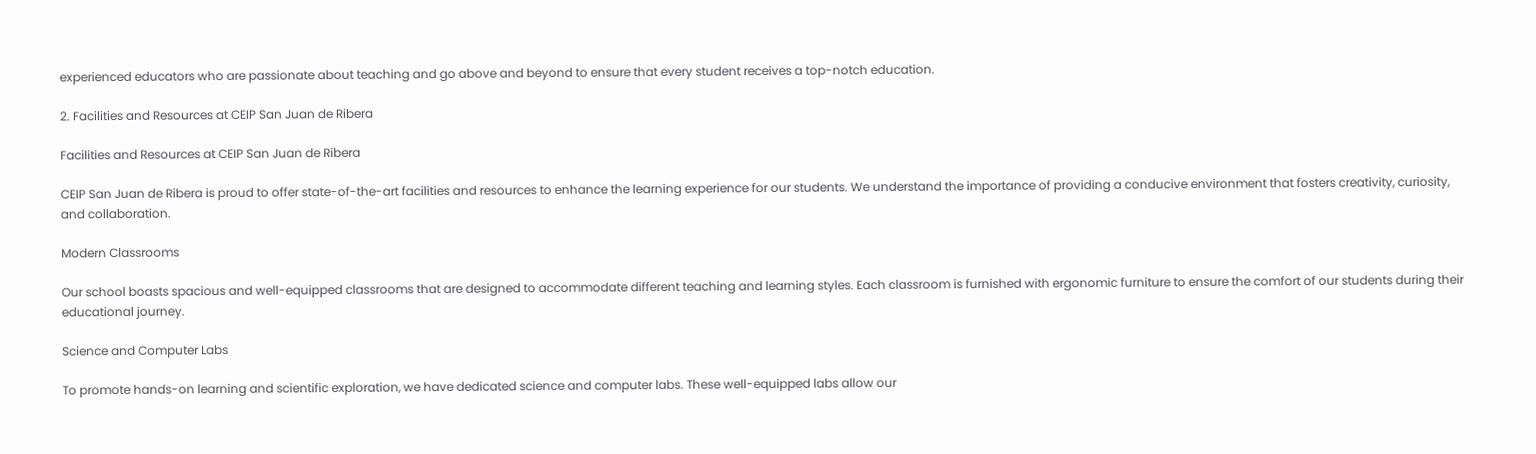experienced educators who are passionate about teaching and go above and beyond to ensure that every student receives a top-notch education.

2. Facilities and Resources at CEIP San Juan de Ribera

Facilities and Resources at CEIP San Juan de Ribera

CEIP San Juan de Ribera is proud to offer state-of-the-art facilities and resources to enhance the learning experience for our students. We understand the importance of providing a conducive environment that fosters creativity, curiosity, and collaboration.

Modern Classrooms

Our school boasts spacious and well-equipped classrooms that are designed to accommodate different teaching and learning styles. Each classroom is furnished with ergonomic furniture to ensure the comfort of our students during their educational journey.

Science and Computer Labs

To promote hands-on learning and scientific exploration, we have dedicated science and computer labs. These well-equipped labs allow our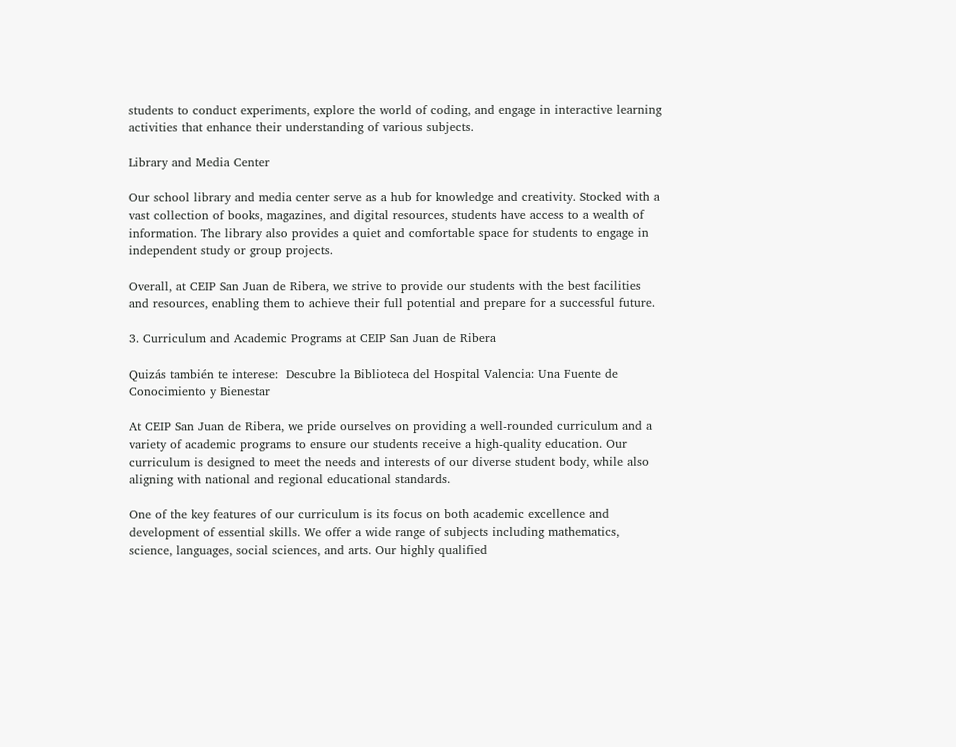students to conduct experiments, explore the world of coding, and engage in interactive learning activities that enhance their understanding of various subjects.

Library and Media Center

Our school library and media center serve as a hub for knowledge and creativity. Stocked with a vast collection of books, magazines, and digital resources, students have access to a wealth of information. The library also provides a quiet and comfortable space for students to engage in independent study or group projects.

Overall, at CEIP San Juan de Ribera, we strive to provide our students with the best facilities and resources, enabling them to achieve their full potential and prepare for a successful future.

3. Curriculum and Academic Programs at CEIP San Juan de Ribera

Quizás también te interese:  Descubre la Biblioteca del Hospital Valencia: Una Fuente de Conocimiento y Bienestar

At CEIP San Juan de Ribera, we pride ourselves on providing a well-rounded curriculum and a variety of academic programs to ensure our students receive a high-quality education. Our curriculum is designed to meet the needs and interests of our diverse student body, while also aligning with national and regional educational standards.

One of the key features of our curriculum is its focus on both academic excellence and development of essential skills. We offer a wide range of subjects including mathematics, science, languages, social sciences, and arts. Our highly qualified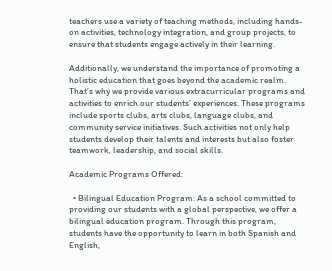teachers use a variety of teaching methods, including hands-on activities, technology integration, and group projects, to ensure that students engage actively in their learning.

Additionally, we understand the importance of promoting a holistic education that goes beyond the academic realm. That’s why we provide various extracurricular programs and activities to enrich our students’ experiences. These programs include sports clubs, arts clubs, language clubs, and community service initiatives. Such activities not only help students develop their talents and interests but also foster teamwork, leadership, and social skills.

Academic Programs Offered:

  • Bilingual Education Program: As a school committed to providing our students with a global perspective, we offer a bilingual education program. Through this program, students have the opportunity to learn in both Spanish and English,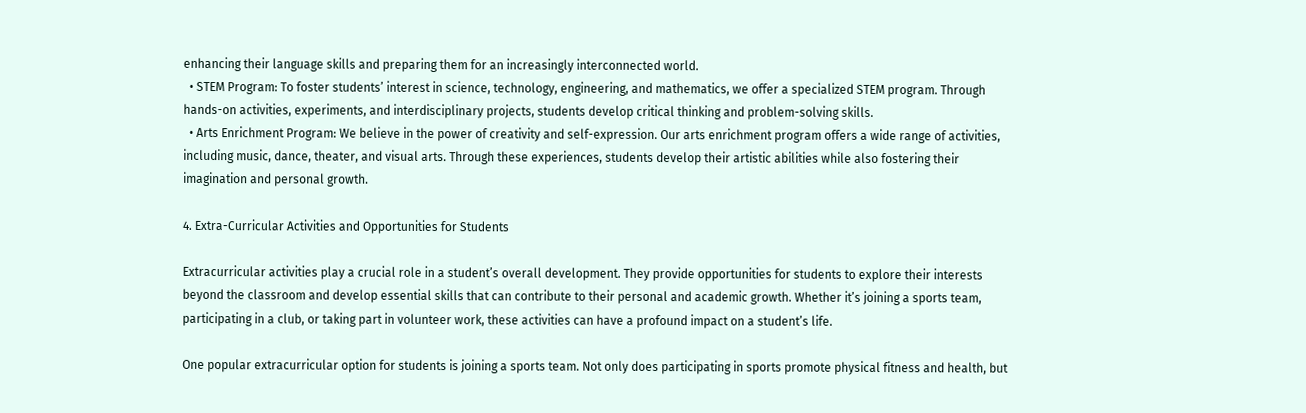enhancing their language skills and preparing them for an increasingly interconnected world.
  • STEM Program: To foster students’ interest in science, technology, engineering, and mathematics, we offer a specialized STEM program. Through hands-on activities, experiments, and interdisciplinary projects, students develop critical thinking and problem-solving skills.
  • Arts Enrichment Program: We believe in the power of creativity and self-expression. Our arts enrichment program offers a wide range of activities, including music, dance, theater, and visual arts. Through these experiences, students develop their artistic abilities while also fostering their imagination and personal growth.

4. Extra-Curricular Activities and Opportunities for Students

Extracurricular activities play a crucial role in a student’s overall development. They provide opportunities for students to explore their interests beyond the classroom and develop essential skills that can contribute to their personal and academic growth. Whether it’s joining a sports team, participating in a club, or taking part in volunteer work, these activities can have a profound impact on a student’s life.

One popular extracurricular option for students is joining a sports team. Not only does participating in sports promote physical fitness and health, but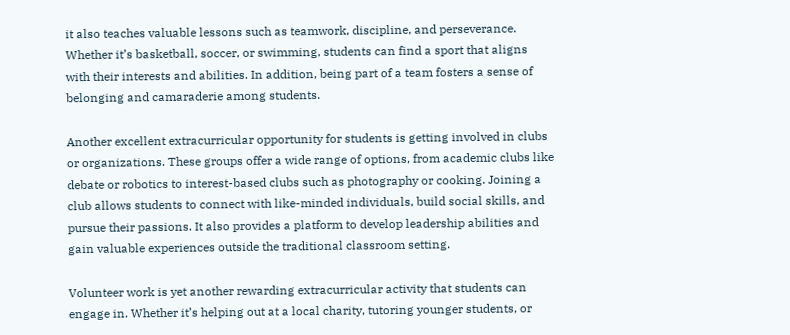it also teaches valuable lessons such as teamwork, discipline, and perseverance. Whether it’s basketball, soccer, or swimming, students can find a sport that aligns with their interests and abilities. In addition, being part of a team fosters a sense of belonging and camaraderie among students.

Another excellent extracurricular opportunity for students is getting involved in clubs or organizations. These groups offer a wide range of options, from academic clubs like debate or robotics to interest-based clubs such as photography or cooking. Joining a club allows students to connect with like-minded individuals, build social skills, and pursue their passions. It also provides a platform to develop leadership abilities and gain valuable experiences outside the traditional classroom setting.

Volunteer work is yet another rewarding extracurricular activity that students can engage in. Whether it’s helping out at a local charity, tutoring younger students, or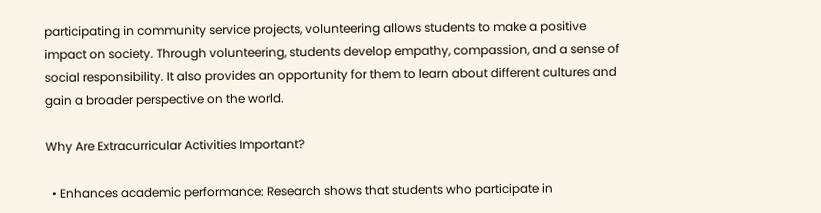participating in community service projects, volunteering allows students to make a positive impact on society. Through volunteering, students develop empathy, compassion, and a sense of social responsibility. It also provides an opportunity for them to learn about different cultures and gain a broader perspective on the world.

Why Are Extracurricular Activities Important?

  • Enhances academic performance: Research shows that students who participate in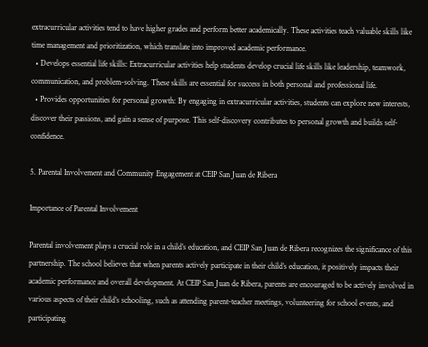extracurricular activities tend to have higher grades and perform better academically. These activities teach valuable skills like time management and prioritization, which translate into improved academic performance.
  • Develops essential life skills: Extracurricular activities help students develop crucial life skills like leadership, teamwork, communication, and problem-solving. These skills are essential for success in both personal and professional life.
  • Provides opportunities for personal growth: By engaging in extracurricular activities, students can explore new interests, discover their passions, and gain a sense of purpose. This self-discovery contributes to personal growth and builds self-confidence.

5. Parental Involvement and Community Engagement at CEIP San Juan de Ribera

Importance of Parental Involvement

Parental involvement plays a crucial role in a child’s education, and CEIP San Juan de Ribera recognizes the significance of this partnership. The school believes that when parents actively participate in their child’s education, it positively impacts their academic performance and overall development. At CEIP San Juan de Ribera, parents are encouraged to be actively involved in various aspects of their child’s schooling, such as attending parent-teacher meetings, volunteering for school events, and participating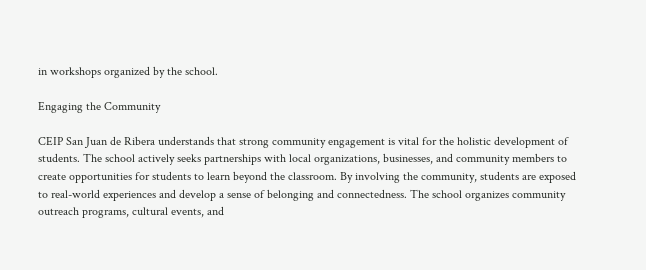in workshops organized by the school.

Engaging the Community

CEIP San Juan de Ribera understands that strong community engagement is vital for the holistic development of students. The school actively seeks partnerships with local organizations, businesses, and community members to create opportunities for students to learn beyond the classroom. By involving the community, students are exposed to real-world experiences and develop a sense of belonging and connectedness. The school organizes community outreach programs, cultural events, and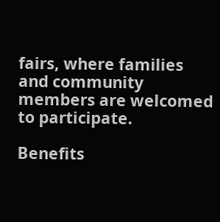fairs, where families and community members are welcomed to participate.

Benefits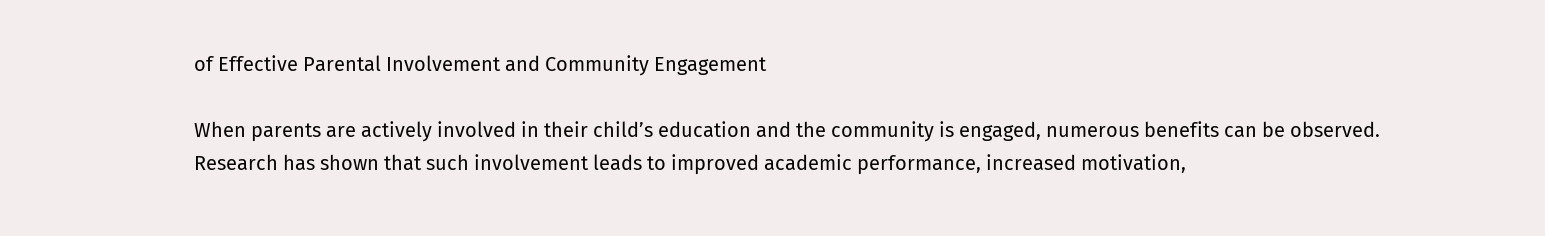of Effective Parental Involvement and Community Engagement

When parents are actively involved in their child’s education and the community is engaged, numerous benefits can be observed. Research has shown that such involvement leads to improved academic performance, increased motivation,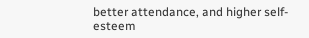better attendance, and higher self-esteem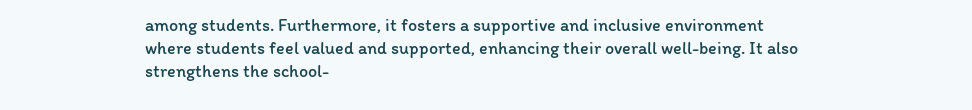among students. Furthermore, it fosters a supportive and inclusive environment where students feel valued and supported, enhancing their overall well-being. It also strengthens the school-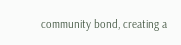community bond, creating a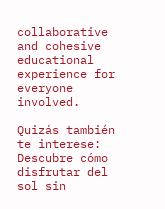collaborative and cohesive educational experience for everyone involved.

Quizás también te interese:  Descubre cómo disfrutar del sol sin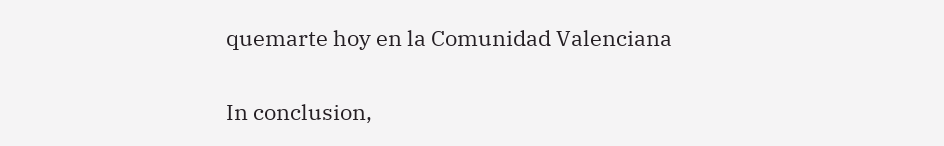quemarte hoy en la Comunidad Valenciana

In conclusion,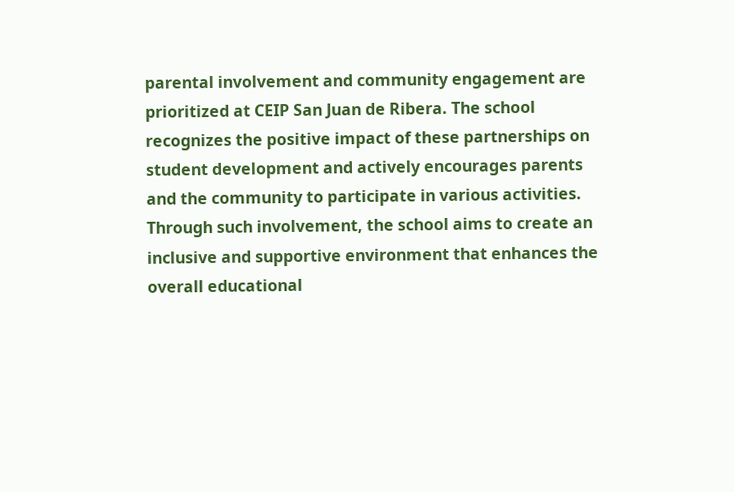parental involvement and community engagement are prioritized at CEIP San Juan de Ribera. The school recognizes the positive impact of these partnerships on student development and actively encourages parents and the community to participate in various activities. Through such involvement, the school aims to create an inclusive and supportive environment that enhances the overall educational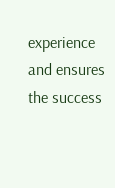experience and ensures the success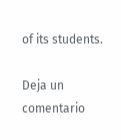of its students.

Deja un comentario